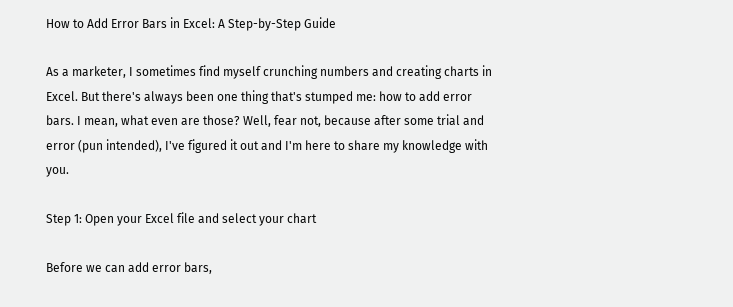How to Add Error Bars in Excel: A Step-by-Step Guide

As a marketer, I sometimes find myself crunching numbers and creating charts in Excel. But there's always been one thing that's stumped me: how to add error bars. I mean, what even are those? Well, fear not, because after some trial and error (pun intended), I've figured it out and I'm here to share my knowledge with you.

Step 1: Open your Excel file and select your chart

Before we can add error bars,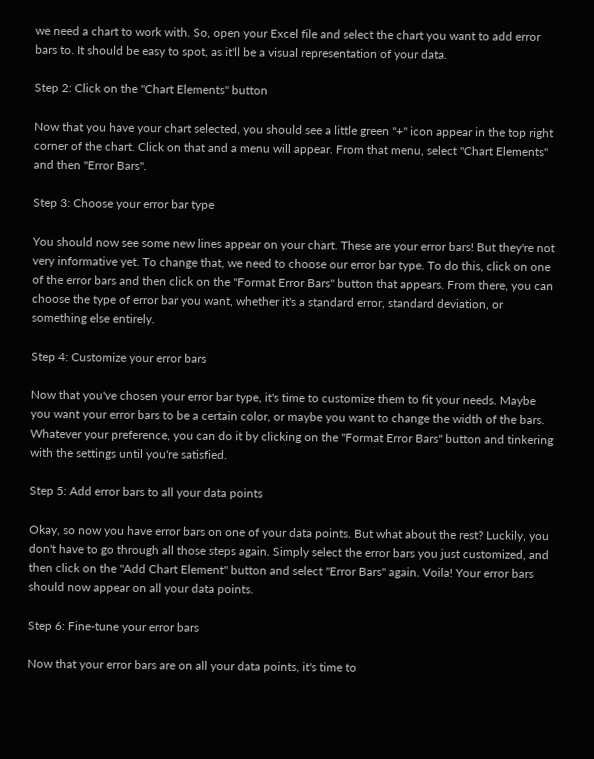we need a chart to work with. So, open your Excel file and select the chart you want to add error bars to. It should be easy to spot, as it'll be a visual representation of your data.

Step 2: Click on the "Chart Elements" button

Now that you have your chart selected, you should see a little green "+" icon appear in the top right corner of the chart. Click on that and a menu will appear. From that menu, select "Chart Elements" and then "Error Bars".

Step 3: Choose your error bar type

You should now see some new lines appear on your chart. These are your error bars! But they're not very informative yet. To change that, we need to choose our error bar type. To do this, click on one of the error bars and then click on the "Format Error Bars" button that appears. From there, you can choose the type of error bar you want, whether it's a standard error, standard deviation, or something else entirely.

Step 4: Customize your error bars

Now that you've chosen your error bar type, it's time to customize them to fit your needs. Maybe you want your error bars to be a certain color, or maybe you want to change the width of the bars. Whatever your preference, you can do it by clicking on the "Format Error Bars" button and tinkering with the settings until you're satisfied.

Step 5: Add error bars to all your data points

Okay, so now you have error bars on one of your data points. But what about the rest? Luckily, you don't have to go through all those steps again. Simply select the error bars you just customized, and then click on the "Add Chart Element" button and select "Error Bars" again. Voila! Your error bars should now appear on all your data points.

Step 6: Fine-tune your error bars

Now that your error bars are on all your data points, it's time to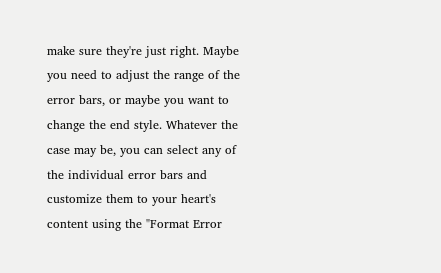make sure they're just right. Maybe you need to adjust the range of the error bars, or maybe you want to change the end style. Whatever the case may be, you can select any of the individual error bars and customize them to your heart's content using the "Format Error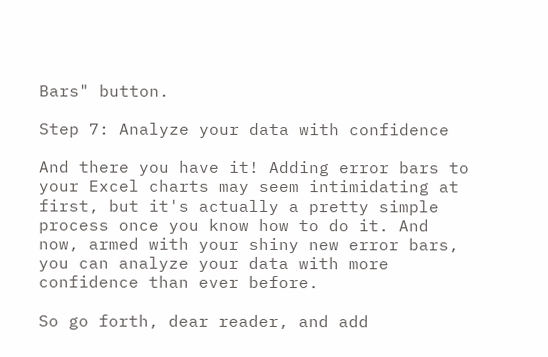Bars" button.

Step 7: Analyze your data with confidence

And there you have it! Adding error bars to your Excel charts may seem intimidating at first, but it's actually a pretty simple process once you know how to do it. And now, armed with your shiny new error bars, you can analyze your data with more confidence than ever before.

So go forth, dear reader, and add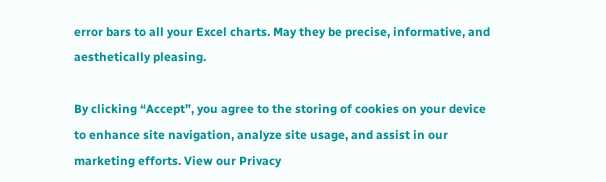error bars to all your Excel charts. May they be precise, informative, and aesthetically pleasing.

By clicking “Accept”, you agree to the storing of cookies on your device to enhance site navigation, analyze site usage, and assist in our marketing efforts. View our Privacy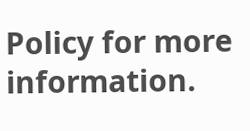Policy for more information.